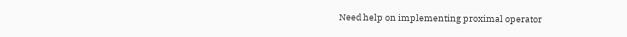Need help on implementing proximal operator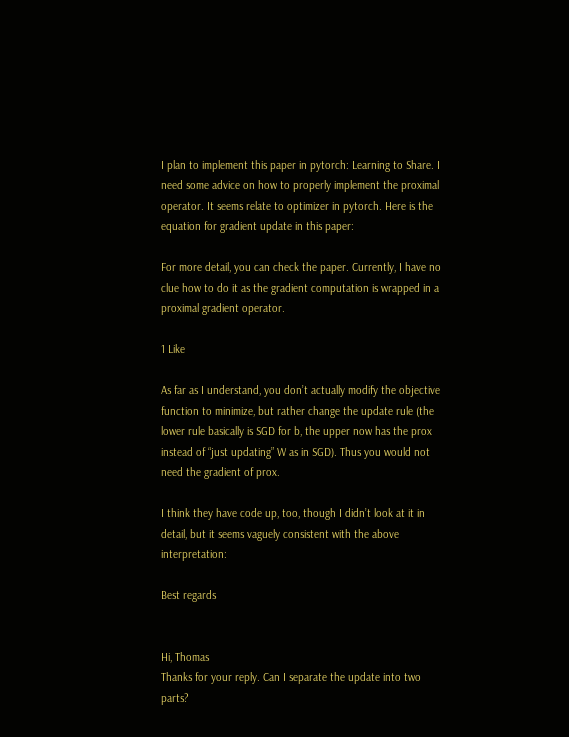I plan to implement this paper in pytorch: Learning to Share. I need some advice on how to properly implement the proximal operator. It seems relate to optimizer in pytorch. Here is the equation for gradient update in this paper:

For more detail, you can check the paper. Currently, I have no clue how to do it as the gradient computation is wrapped in a proximal gradient operator.

1 Like

As far as I understand, you don’t actually modify the objective function to minimize, but rather change the update rule (the lower rule basically is SGD for b, the upper now has the prox instead of “just updating” W as in SGD). Thus you would not need the gradient of prox.

I think they have code up, too, though I didn’t look at it in detail, but it seems vaguely consistent with the above interpretation:

Best regards


Hi, Thomas
Thanks for your reply. Can I separate the update into two parts?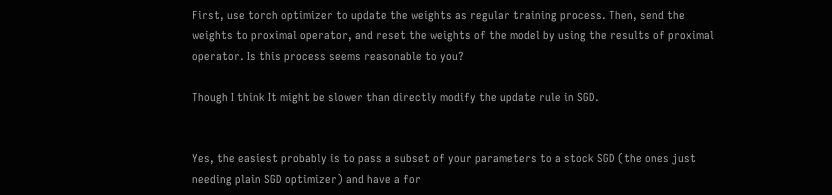First, use torch optimizer to update the weights as regular training process. Then, send the weights to proximal operator, and reset the weights of the model by using the results of proximal operator. Is this process seems reasonable to you?

Though I think It might be slower than directly modify the update rule in SGD.


Yes, the easiest probably is to pass a subset of your parameters to a stock SGD (the ones just needing plain SGD optimizer) and have a for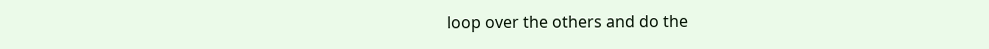loop over the others and do the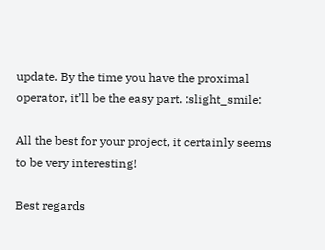update. By the time you have the proximal operator, it’ll be the easy part. :slight_smile:

All the best for your project, it certainly seems to be very interesting!

Best regards